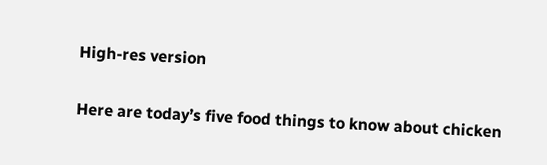High-res version

Here are today’s five food things to know about chicken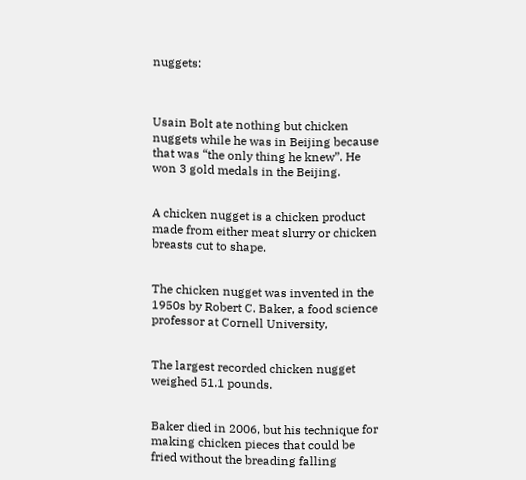nuggets:



Usain Bolt ate nothing but chicken nuggets while he was in Beijing because that was “the only thing he knew”. He won 3 gold medals in the Beijing.


A chicken nugget is a chicken product made from either meat slurry or chicken breasts cut to shape.


The chicken nugget was invented in the 1950s by Robert C. Baker, a food science professor at Cornell University,


The largest recorded chicken nugget weighed 51.1 pounds.


Baker died in 2006, but his technique for making chicken pieces that could be fried without the breading falling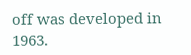off was developed in 1963.